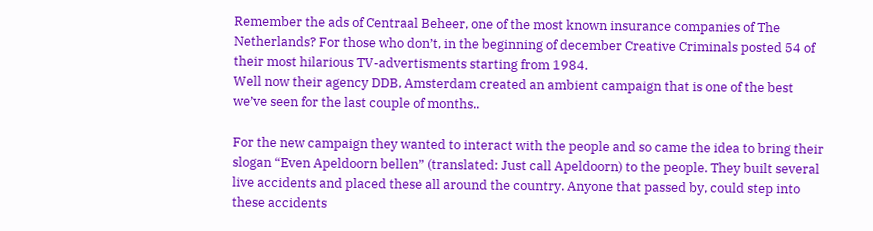Remember the ads of Centraal Beheer, one of the most known insurance companies of The Netherlands? For those who don’t, in the beginning of december Creative Criminals posted 54 of their most hilarious TV-advertisments starting from 1984.
Well now their agency DDB, Amsterdam created an ambient campaign that is one of the best we’ve seen for the last couple of months..

For the new campaign they wanted to interact with the people and so came the idea to bring their slogan “Even Apeldoorn bellen” (translated: Just call Apeldoorn) to the people. They built several live accidents and placed these all around the country. Anyone that passed by, could step into these accidents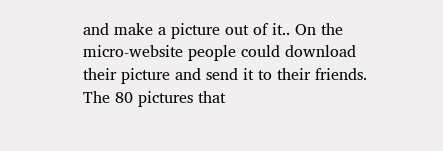and make a picture out of it.. On the micro-website people could download their picture and send it to their friends. The 80 pictures that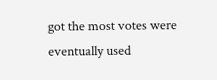got the most votes were eventually used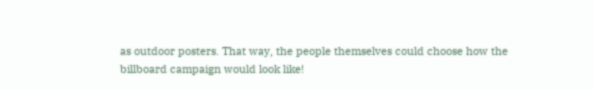as outdoor posters. That way, the people themselves could choose how the billboard campaign would look like!